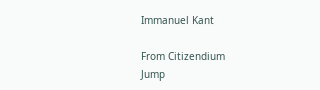Immanuel Kant

From Citizendium
Jump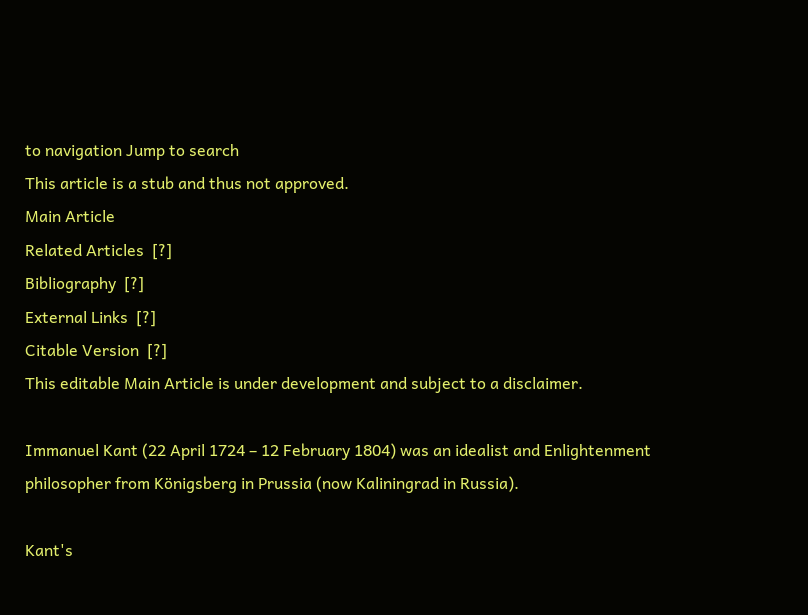to navigation Jump to search
This article is a stub and thus not approved.
Main Article
Related Articles  [?]
Bibliography  [?]
External Links  [?]
Citable Version  [?]
This editable Main Article is under development and subject to a disclaimer.

Immanuel Kant (22 April 1724 – 12 February 1804) was an idealist and Enlightenment philosopher from Königsberg in Prussia (now Kaliningrad in Russia).

Kant's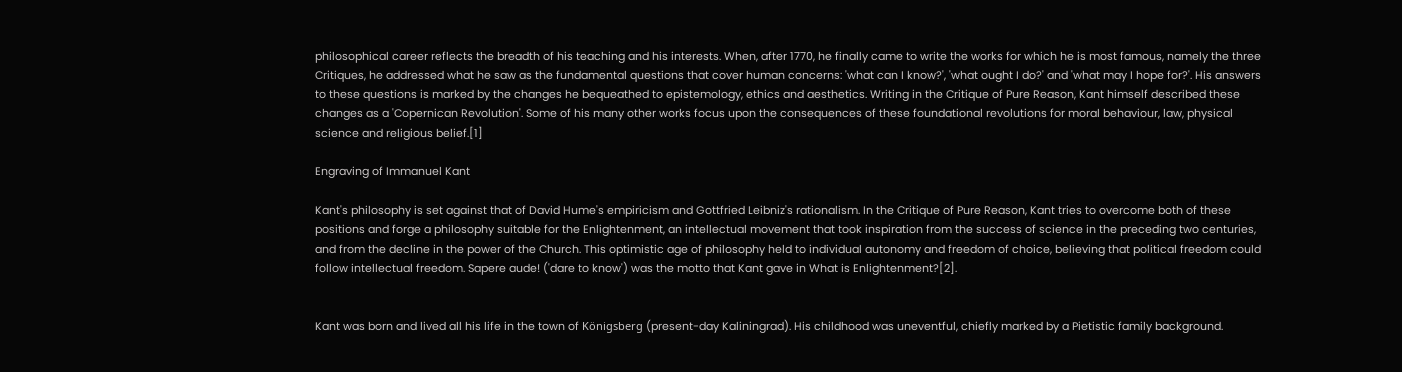philosophical career reflects the breadth of his teaching and his interests. When, after 1770, he finally came to write the works for which he is most famous, namely the three Critiques, he addressed what he saw as the fundamental questions that cover human concerns: 'what can I know?', 'what ought I do?' and 'what may I hope for?'. His answers to these questions is marked by the changes he bequeathed to epistemology, ethics and aesthetics. Writing in the Critique of Pure Reason, Kant himself described these changes as a 'Copernican Revolution'. Some of his many other works focus upon the consequences of these foundational revolutions for moral behaviour, law, physical science and religious belief.[1]

Engraving of Immanuel Kant

Kant's philosophy is set against that of David Hume's empiricism and Gottfried Leibniz's rationalism. In the Critique of Pure Reason, Kant tries to overcome both of these positions and forge a philosophy suitable for the Enlightenment, an intellectual movement that took inspiration from the success of science in the preceding two centuries, and from the decline in the power of the Church. This optimistic age of philosophy held to individual autonomy and freedom of choice, believing that political freedom could follow intellectual freedom. Sapere aude! ('dare to know') was the motto that Kant gave in What is Enlightenment?[2].


Kant was born and lived all his life in the town of Königsberg (present-day Kaliningrad). His childhood was uneventful, chiefly marked by a Pietistic family background.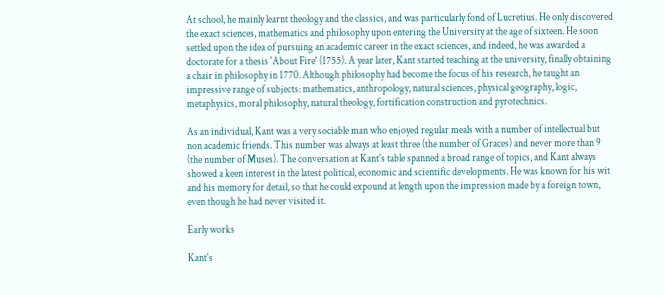At school, he mainly learnt theology and the classics, and was particularly fond of Lucretius. He only discovered the exact sciences, mathematics and philosophy upon entering the University at the age of sixteen. He soon settled upon the idea of pursuing an academic career in the exact sciences, and indeed, he was awarded a doctorate for a thesis 'About Fire' (1755). A year later, Kant started teaching at the university, finally obtaining a chair in philosophy in 1770. Although philosophy had become the focus of his research, he taught an impressive range of subjects: mathematics, anthropology, natural sciences, physical geography, logic, metaphysics, moral philosophy, natural theology, fortification construction and pyrotechnics.

As an individual, Kant was a very sociable man who enjoyed regular meals with a number of intellectual but non academic friends. This number was always at least three (the number of Graces) and never more than 9 (the number of Muses). The conversation at Kant's table spanned a broad range of topics, and Kant always showed a keen interest in the latest political, economic and scientific developments. He was known for his wit and his memory for detail, so that he could expound at length upon the impression made by a foreign town, even though he had never visited it.

Early works

Kant's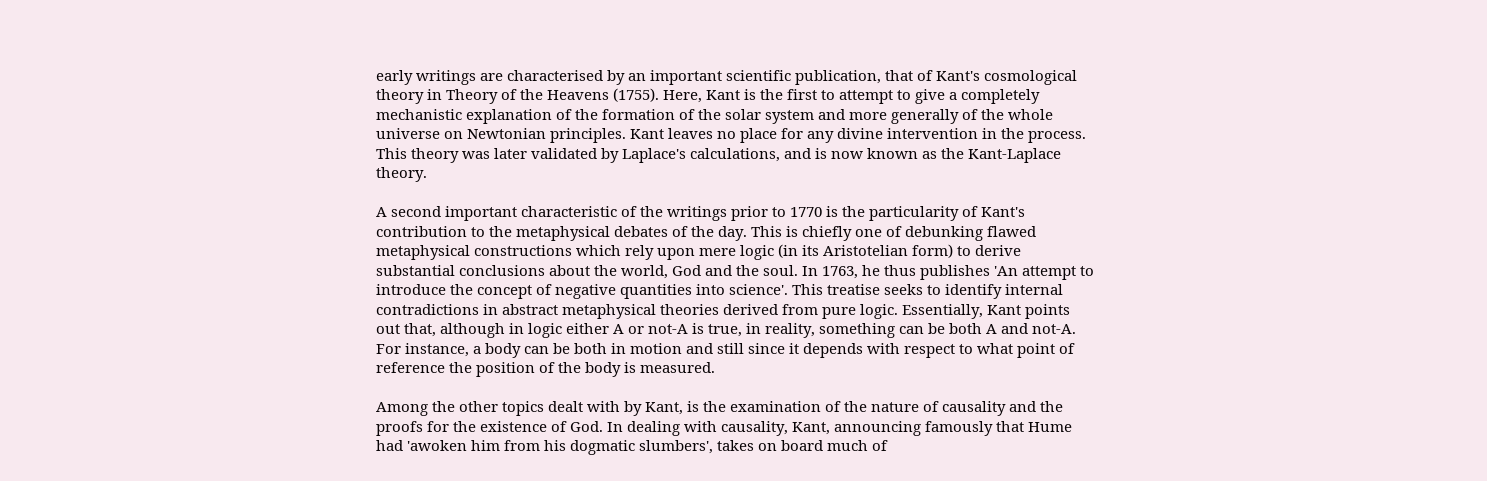early writings are characterised by an important scientific publication, that of Kant's cosmological theory in Theory of the Heavens (1755). Here, Kant is the first to attempt to give a completely mechanistic explanation of the formation of the solar system and more generally of the whole universe on Newtonian principles. Kant leaves no place for any divine intervention in the process. This theory was later validated by Laplace's calculations, and is now known as the Kant-Laplace theory.

A second important characteristic of the writings prior to 1770 is the particularity of Kant's contribution to the metaphysical debates of the day. This is chiefly one of debunking flawed metaphysical constructions which rely upon mere logic (in its Aristotelian form) to derive substantial conclusions about the world, God and the soul. In 1763, he thus publishes 'An attempt to introduce the concept of negative quantities into science'. This treatise seeks to identify internal contradictions in abstract metaphysical theories derived from pure logic. Essentially, Kant points out that, although in logic either A or not-A is true, in reality, something can be both A and not-A. For instance, a body can be both in motion and still since it depends with respect to what point of reference the position of the body is measured.

Among the other topics dealt with by Kant, is the examination of the nature of causality and the proofs for the existence of God. In dealing with causality, Kant, announcing famously that Hume had 'awoken him from his dogmatic slumbers', takes on board much of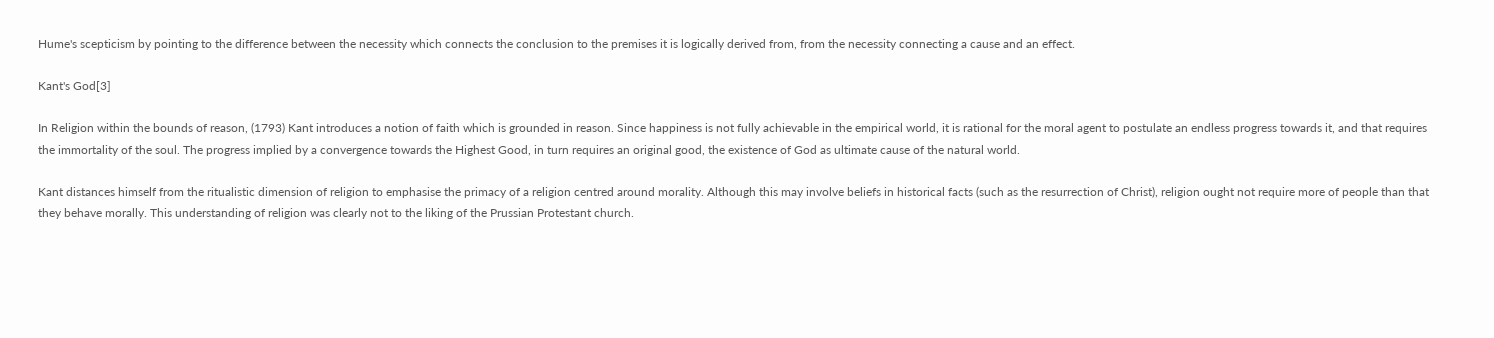Hume's scepticism by pointing to the difference between the necessity which connects the conclusion to the premises it is logically derived from, from the necessity connecting a cause and an effect.

Kant's God[3]

In Religion within the bounds of reason, (1793) Kant introduces a notion of faith which is grounded in reason. Since happiness is not fully achievable in the empirical world, it is rational for the moral agent to postulate an endless progress towards it, and that requires the immortality of the soul. The progress implied by a convergence towards the Highest Good, in turn requires an original good, the existence of God as ultimate cause of the natural world.

Kant distances himself from the ritualistic dimension of religion to emphasise the primacy of a religion centred around morality. Although this may involve beliefs in historical facts (such as the resurrection of Christ), religion ought not require more of people than that they behave morally. This understanding of religion was clearly not to the liking of the Prussian Protestant church.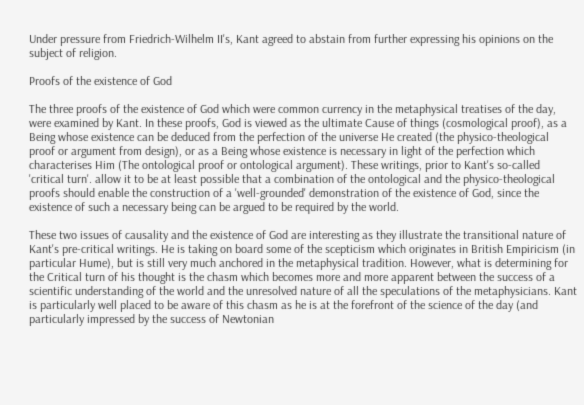Under pressure from Friedrich-Wilhelm II's, Kant agreed to abstain from further expressing his opinions on the subject of religion.

Proofs of the existence of God

The three proofs of the existence of God which were common currency in the metaphysical treatises of the day, were examined by Kant. In these proofs, God is viewed as the ultimate Cause of things (cosmological proof), as a Being whose existence can be deduced from the perfection of the universe He created (the physico-theological proof or argument from design), or as a Being whose existence is necessary in light of the perfection which characterises Him (The ontological proof or ontological argument). These writings, prior to Kant's so-called 'critical turn'. allow it to be at least possible that a combination of the ontological and the physico-theological proofs should enable the construction of a 'well-grounded' demonstration of the existence of God, since the existence of such a necessary being can be argued to be required by the world.

These two issues of causality and the existence of God are interesting as they illustrate the transitional nature of Kant's pre-critical writings. He is taking on board some of the scepticism which originates in British Empiricism (in particular Hume), but is still very much anchored in the metaphysical tradition. However, what is determining for the Critical turn of his thought is the chasm which becomes more and more apparent between the success of a scientific understanding of the world and the unresolved nature of all the speculations of the metaphysicians. Kant is particularly well placed to be aware of this chasm as he is at the forefront of the science of the day (and particularly impressed by the success of Newtonian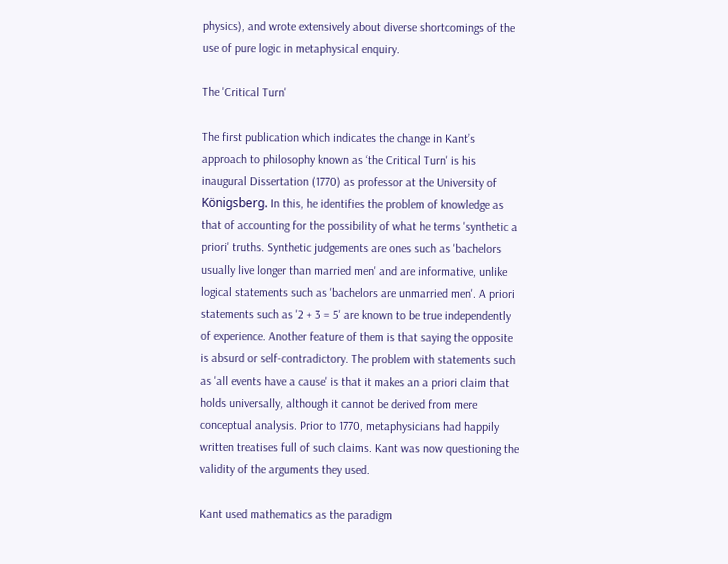physics), and wrote extensively about diverse shortcomings of the use of pure logic in metaphysical enquiry.

The 'Critical Turn'

The first publication which indicates the change in Kant’s approach to philosophy known as ‘the Critical Turn' is his inaugural Dissertation (1770) as professor at the University of Königsberg. In this, he identifies the problem of knowledge as that of accounting for the possibility of what he terms 'synthetic a priori' truths. Synthetic judgements are ones such as 'bachelors usually live longer than married men' and are informative, unlike logical statements such as 'bachelors are unmarried men'. A priori statements such as '2 + 3 = 5' are known to be true independently of experience. Another feature of them is that saying the opposite is absurd or self-contradictory. The problem with statements such as 'all events have a cause' is that it makes an a priori claim that holds universally, although it cannot be derived from mere conceptual analysis. Prior to 1770, metaphysicians had happily written treatises full of such claims. Kant was now questioning the validity of the arguments they used.

Kant used mathematics as the paradigm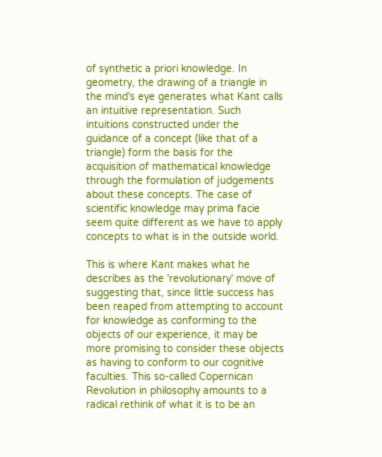of synthetic a priori knowledge. In geometry, the drawing of a triangle in the mind's eye generates what Kant calls an intuitive representation. Such intuitions constructed under the guidance of a concept (like that of a triangle) form the basis for the acquisition of mathematical knowledge through the formulation of judgements about these concepts. The case of scientific knowledge may prima facie seem quite different as we have to apply concepts to what is in the outside world.

This is where Kant makes what he describes as the 'revolutionary' move of suggesting that, since little success has been reaped from attempting to account for knowledge as conforming to the objects of our experience, it may be more promising to consider these objects as having to conform to our cognitive faculties. This so-called Copernican Revolution in philosophy amounts to a radical rethink of what it is to be an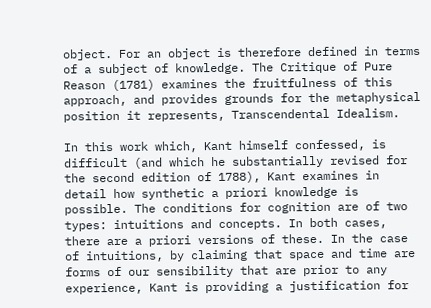object. For an object is therefore defined in terms of a subject of knowledge. The Critique of Pure Reason (1781) examines the fruitfulness of this approach, and provides grounds for the metaphysical position it represents, Transcendental Idealism.

In this work which, Kant himself confessed, is difficult (and which he substantially revised for the second edition of 1788), Kant examines in detail how synthetic a priori knowledge is possible. The conditions for cognition are of two types: intuitions and concepts. In both cases, there are a priori versions of these. In the case of intuitions, by claiming that space and time are forms of our sensibility that are prior to any experience, Kant is providing a justification for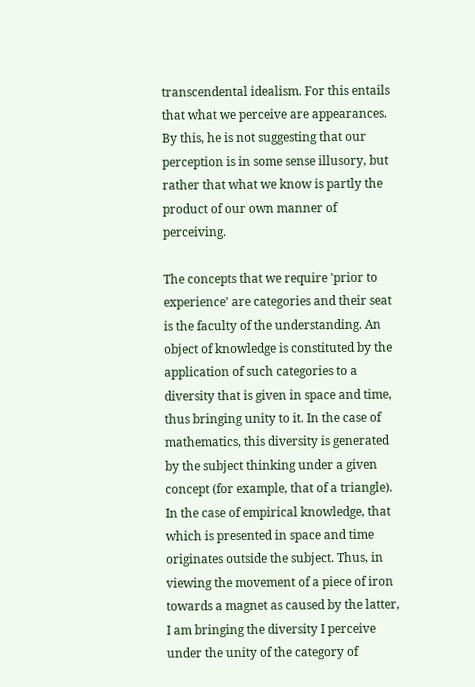transcendental idealism. For this entails that what we perceive are appearances. By this, he is not suggesting that our perception is in some sense illusory, but rather that what we know is partly the product of our own manner of perceiving.

The concepts that we require 'prior to experience' are categories and their seat is the faculty of the understanding. An object of knowledge is constituted by the application of such categories to a diversity that is given in space and time, thus bringing unity to it. In the case of mathematics, this diversity is generated by the subject thinking under a given concept (for example, that of a triangle). In the case of empirical knowledge, that which is presented in space and time originates outside the subject. Thus, in viewing the movement of a piece of iron towards a magnet as caused by the latter, I am bringing the diversity I perceive under the unity of the category of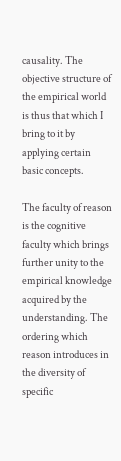causality. The objective structure of the empirical world is thus that which I bring to it by applying certain basic concepts.

The faculty of reason is the cognitive faculty which brings further unity to the empirical knowledge acquired by the understanding. The ordering which reason introduces in the diversity of specific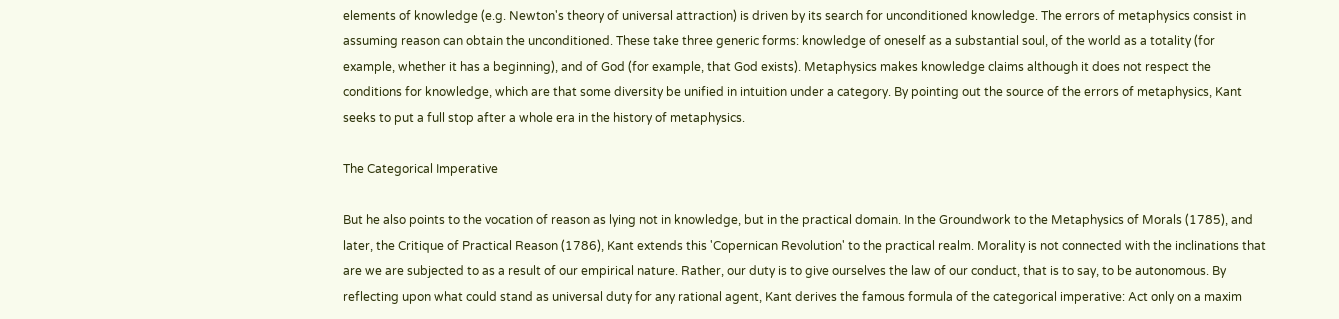elements of knowledge (e.g. Newton's theory of universal attraction) is driven by its search for unconditioned knowledge. The errors of metaphysics consist in assuming reason can obtain the unconditioned. These take three generic forms: knowledge of oneself as a substantial soul, of the world as a totality (for example, whether it has a beginning), and of God (for example, that God exists). Metaphysics makes knowledge claims although it does not respect the conditions for knowledge, which are that some diversity be unified in intuition under a category. By pointing out the source of the errors of metaphysics, Kant seeks to put a full stop after a whole era in the history of metaphysics.

The Categorical Imperative

But he also points to the vocation of reason as lying not in knowledge, but in the practical domain. In the Groundwork to the Metaphysics of Morals (1785), and later, the Critique of Practical Reason (1786), Kant extends this 'Copernican Revolution' to the practical realm. Morality is not connected with the inclinations that are we are subjected to as a result of our empirical nature. Rather, our duty is to give ourselves the law of our conduct, that is to say, to be autonomous. By reflecting upon what could stand as universal duty for any rational agent, Kant derives the famous formula of the categorical imperative: Act only on a maxim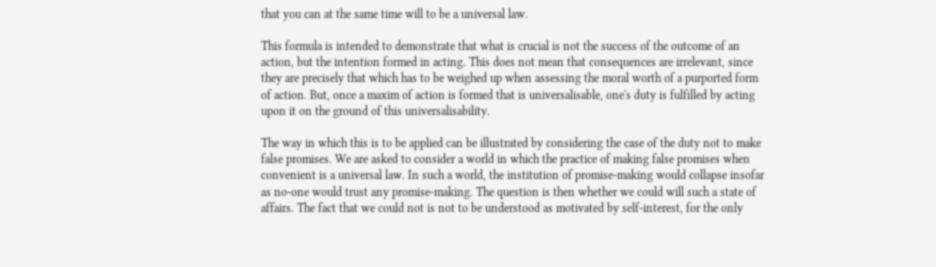that you can at the same time will to be a universal law.

This formula is intended to demonstrate that what is crucial is not the success of the outcome of an action, but the intention formed in acting. This does not mean that consequences are irrelevant, since they are precisely that which has to be weighed up when assessing the moral worth of a purported form of action. But, once a maxim of action is formed that is universalisable, one's duty is fulfilled by acting upon it on the ground of this universalisability.

The way in which this is to be applied can be illustrated by considering the case of the duty not to make false promises. We are asked to consider a world in which the practice of making false promises when convenient is a universal law. In such a world, the institution of promise-making would collapse insofar as no-one would trust any promise-making. The question is then whether we could will such a state of affairs. The fact that we could not is not to be understood as motivated by self-interest, for the only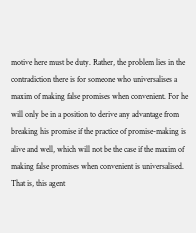motive here must be duty. Rather, the problem lies in the contradiction there is for someone who universalises a maxim of making false promises when convenient. For he will only be in a position to derive any advantage from breaking his promise if the practice of promise-making is alive and well, which will not be the case if the maxim of making false promises when convenient is universalised. That is, this agent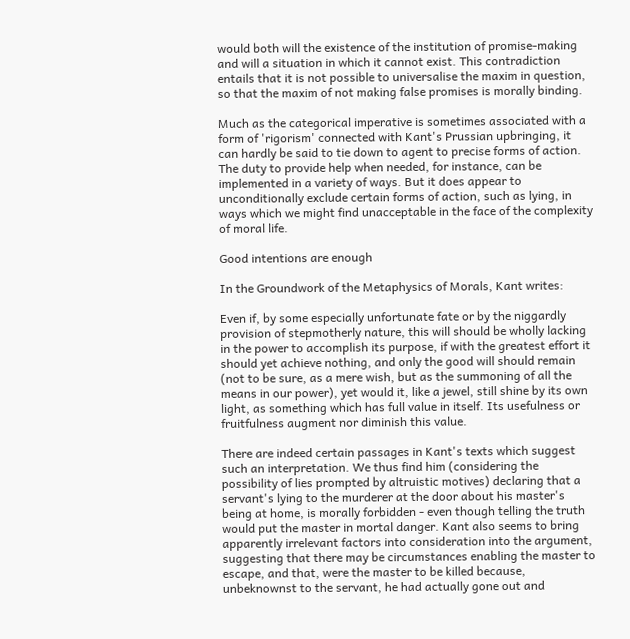would both will the existence of the institution of promise-making and will a situation in which it cannot exist. This contradiction entails that it is not possible to universalise the maxim in question, so that the maxim of not making false promises is morally binding.

Much as the categorical imperative is sometimes associated with a form of 'rigorism' connected with Kant's Prussian upbringing, it can hardly be said to tie down to agent to precise forms of action. The duty to provide help when needed, for instance, can be implemented in a variety of ways. But it does appear to unconditionally exclude certain forms of action, such as lying, in ways which we might find unacceptable in the face of the complexity of moral life.

Good intentions are enough

In the Groundwork of the Metaphysics of Morals, Kant writes:

Even if, by some especially unfortunate fate or by the niggardly provision of stepmotherly nature, this will should be wholly lacking in the power to accomplish its purpose, if with the greatest effort it should yet achieve nothing, and only the good will should remain (not to be sure, as a mere wish, but as the summoning of all the means in our power), yet would it, like a jewel, still shine by its own light, as something which has full value in itself. Its usefulness or fruitfulness augment nor diminish this value.

There are indeed certain passages in Kant's texts which suggest such an interpretation. We thus find him (considering the possibility of lies prompted by altruistic motives) declaring that a servant's lying to the murderer at the door about his master's being at home, is morally forbidden - even though telling the truth would put the master in mortal danger. Kant also seems to bring apparently irrelevant factors into consideration into the argument, suggesting that there may be circumstances enabling the master to escape, and that, were the master to be killed because, unbeknownst to the servant, he had actually gone out and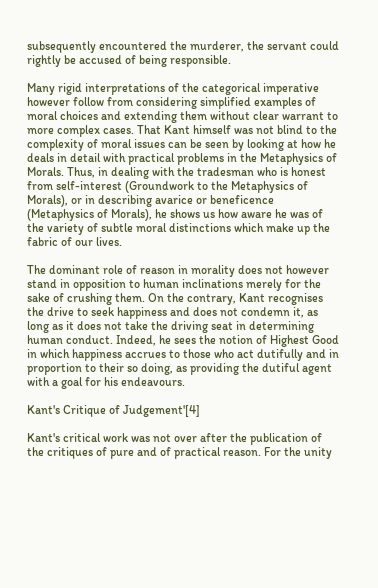subsequently encountered the murderer, the servant could rightly be accused of being responsible.

Many rigid interpretations of the categorical imperative however follow from considering simplified examples of moral choices and extending them without clear warrant to more complex cases. That Kant himself was not blind to the complexity of moral issues can be seen by looking at how he deals in detail with practical problems in the Metaphysics of Morals. Thus, in dealing with the tradesman who is honest from self-interest (Groundwork to the Metaphysics of Morals), or in describing avarice or beneficence (Metaphysics of Morals), he shows us how aware he was of the variety of subtle moral distinctions which make up the fabric of our lives.

The dominant role of reason in morality does not however stand in opposition to human inclinations merely for the sake of crushing them. On the contrary, Kant recognises the drive to seek happiness and does not condemn it, as long as it does not take the driving seat in determining human conduct. Indeed, he sees the notion of Highest Good in which happiness accrues to those who act dutifully and in proportion to their so doing, as providing the dutiful agent with a goal for his endeavours.

Kant's Critique of Judgement'[4]

Kant's critical work was not over after the publication of the critiques of pure and of practical reason. For the unity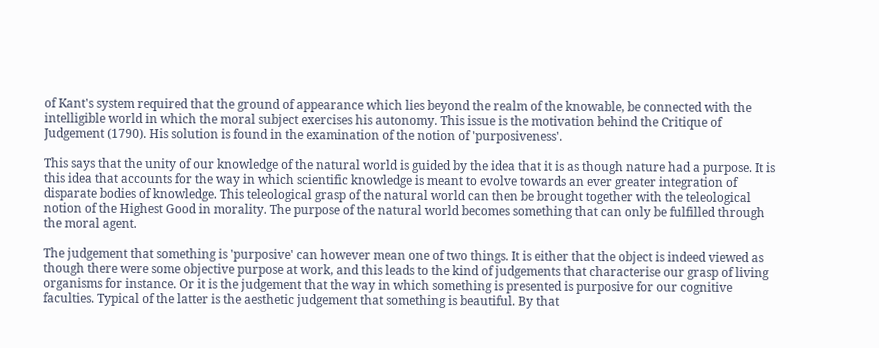of Kant's system required that the ground of appearance which lies beyond the realm of the knowable, be connected with the intelligible world in which the moral subject exercises his autonomy. This issue is the motivation behind the Critique of Judgement (1790). His solution is found in the examination of the notion of 'purposiveness'.

This says that the unity of our knowledge of the natural world is guided by the idea that it is as though nature had a purpose. It is this idea that accounts for the way in which scientific knowledge is meant to evolve towards an ever greater integration of disparate bodies of knowledge. This teleological grasp of the natural world can then be brought together with the teleological notion of the Highest Good in morality. The purpose of the natural world becomes something that can only be fulfilled through the moral agent.

The judgement that something is 'purposive' can however mean one of two things. It is either that the object is indeed viewed as though there were some objective purpose at work, and this leads to the kind of judgements that characterise our grasp of living organisms for instance. Or it is the judgement that the way in which something is presented is purposive for our cognitive faculties. Typical of the latter is the aesthetic judgement that something is beautiful. By that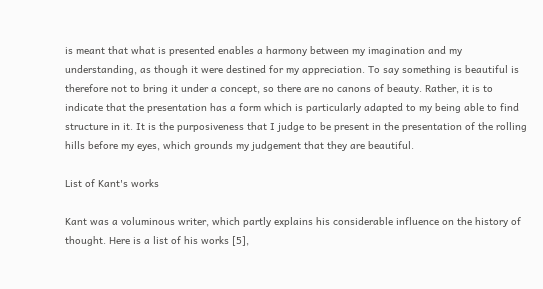is meant that what is presented enables a harmony between my imagination and my understanding, as though it were destined for my appreciation. To say something is beautiful is therefore not to bring it under a concept, so there are no canons of beauty. Rather, it is to indicate that the presentation has a form which is particularly adapted to my being able to find structure in it. It is the purposiveness that I judge to be present in the presentation of the rolling hills before my eyes, which grounds my judgement that they are beautiful.

List of Kant's works

Kant was a voluminous writer, which partly explains his considerable influence on the history of thought. Here is a list of his works [5],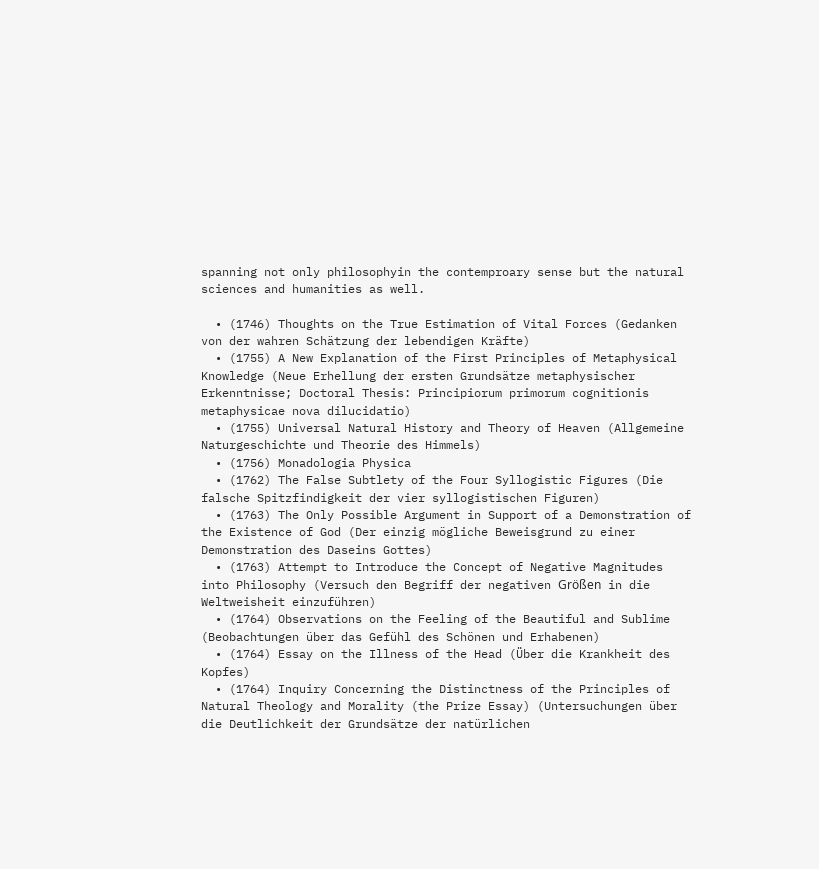spanning not only philosophyin the contemproary sense but the natural sciences and humanities as well.

  • (1746) Thoughts on the True Estimation of Vital Forces (Gedanken von der wahren Schätzung der lebendigen Kräfte)
  • (1755) A New Explanation of the First Principles of Metaphysical Knowledge (Neue Erhellung der ersten Grundsätze metaphysischer Erkenntnisse; Doctoral Thesis: Principiorum primorum cognitionis metaphysicae nova dilucidatio)
  • (1755) Universal Natural History and Theory of Heaven (Allgemeine Naturgeschichte und Theorie des Himmels)
  • (1756) Monadologia Physica
  • (1762) The False Subtlety of the Four Syllogistic Figures (Die falsche Spitzfindigkeit der vier syllogistischen Figuren)
  • (1763) The Only Possible Argument in Support of a Demonstration of the Existence of God (Der einzig mögliche Beweisgrund zu einer Demonstration des Daseins Gottes)
  • (1763) Attempt to Introduce the Concept of Negative Magnitudes into Philosophy (Versuch den Begriff der negativen Größen in die Weltweisheit einzuführen)
  • (1764) Observations on the Feeling of the Beautiful and Sublime (Beobachtungen über das Gefühl des Schönen und Erhabenen)
  • (1764) Essay on the Illness of the Head (Über die Krankheit des Kopfes)
  • (1764) Inquiry Concerning the Distinctness of the Principles of Natural Theology and Morality (the Prize Essay) (Untersuchungen über die Deutlichkeit der Grundsätze der natürlichen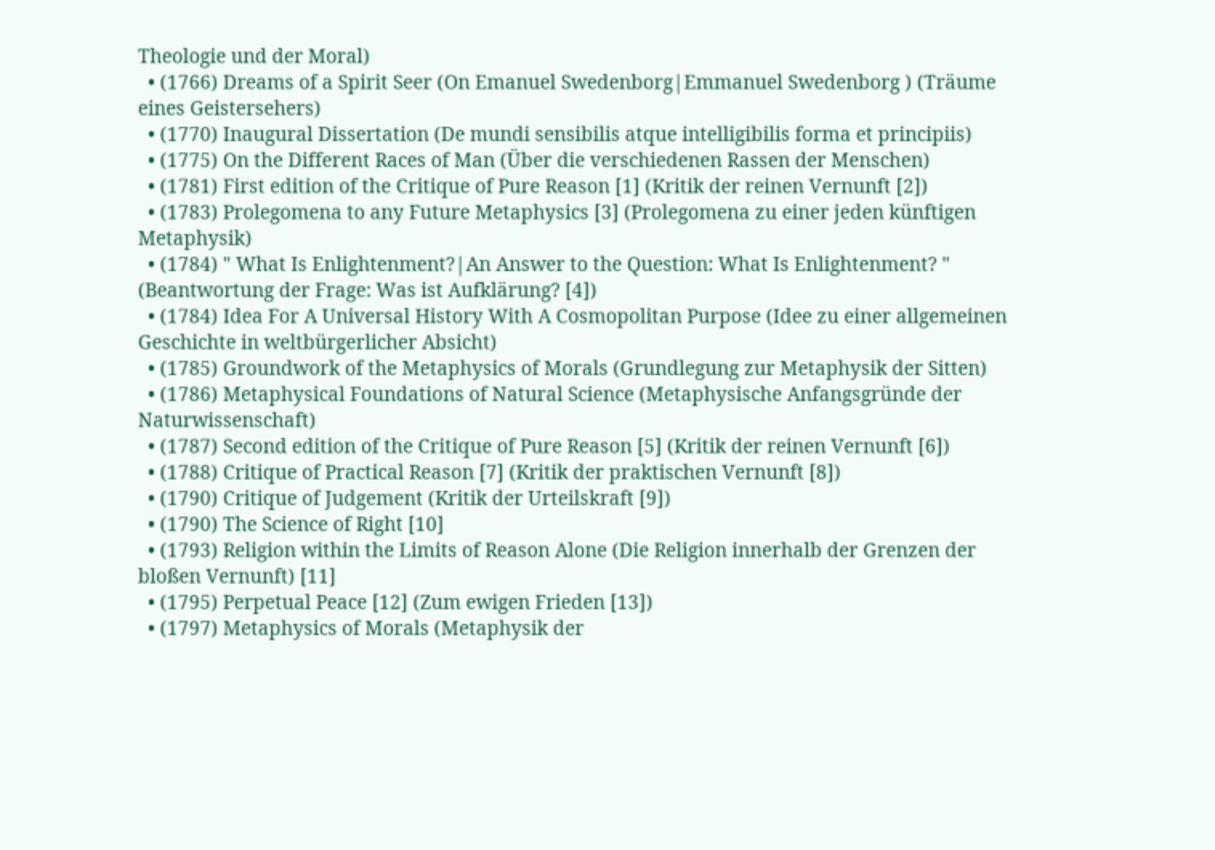Theologie und der Moral)
  • (1766) Dreams of a Spirit Seer (On Emanuel Swedenborg|Emmanuel Swedenborg ) (Träume eines Geistersehers)
  • (1770) Inaugural Dissertation (De mundi sensibilis atque intelligibilis forma et principiis)
  • (1775) On the Different Races of Man (Über die verschiedenen Rassen der Menschen)
  • (1781) First edition of the Critique of Pure Reason [1] (Kritik der reinen Vernunft [2])
  • (1783) Prolegomena to any Future Metaphysics [3] (Prolegomena zu einer jeden künftigen Metaphysik)
  • (1784) " What Is Enlightenment?|An Answer to the Question: What Is Enlightenment? " (Beantwortung der Frage: Was ist Aufklärung? [4])
  • (1784) Idea For A Universal History With A Cosmopolitan Purpose (Idee zu einer allgemeinen Geschichte in weltbürgerlicher Absicht)
  • (1785) Groundwork of the Metaphysics of Morals (Grundlegung zur Metaphysik der Sitten)
  • (1786) Metaphysical Foundations of Natural Science (Metaphysische Anfangsgründe der Naturwissenschaft)
  • (1787) Second edition of the Critique of Pure Reason [5] (Kritik der reinen Vernunft [6])
  • (1788) Critique of Practical Reason [7] (Kritik der praktischen Vernunft [8])
  • (1790) Critique of Judgement (Kritik der Urteilskraft [9])
  • (1790) The Science of Right [10]
  • (1793) Religion within the Limits of Reason Alone (Die Religion innerhalb der Grenzen der bloßen Vernunft) [11]
  • (1795) Perpetual Peace [12] (Zum ewigen Frieden [13])
  • (1797) Metaphysics of Morals (Metaphysik der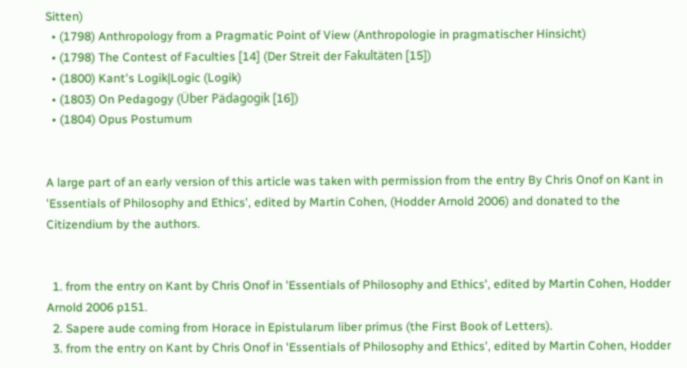Sitten)
  • (1798) Anthropology from a Pragmatic Point of View (Anthropologie in pragmatischer Hinsicht)
  • (1798) The Contest of Faculties [14] (Der Streit der Fakultäten [15])
  • (1800) Kant's Logik|Logic (Logik)
  • (1803) On Pedagogy (Über Pädagogik [16])
  • (1804) Opus Postumum


A large part of an early version of this article was taken with permission from the entry By Chris Onof on Kant in 'Essentials of Philosophy and Ethics', edited by Martin Cohen, (Hodder Arnold 2006) and donated to the Citizendium by the authors.


  1. from the entry on Kant by Chris Onof in 'Essentials of Philosophy and Ethics', edited by Martin Cohen, Hodder Arnold 2006 p151.
  2. Sapere aude coming from Horace in Epistularum liber primus (the First Book of Letters).
  3. from the entry on Kant by Chris Onof in 'Essentials of Philosophy and Ethics', edited by Martin Cohen, Hodder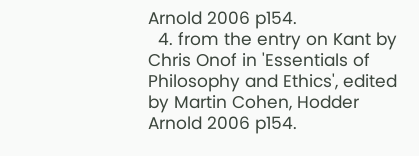Arnold 2006 p154.
  4. from the entry on Kant by Chris Onof in 'Essentials of Philosophy and Ethics', edited by Martin Cohen, Hodder Arnold 2006 p154.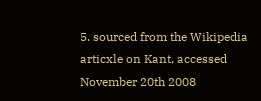5. sourced from the Wikipedia articxle on Kant, accessed November 20th 2008